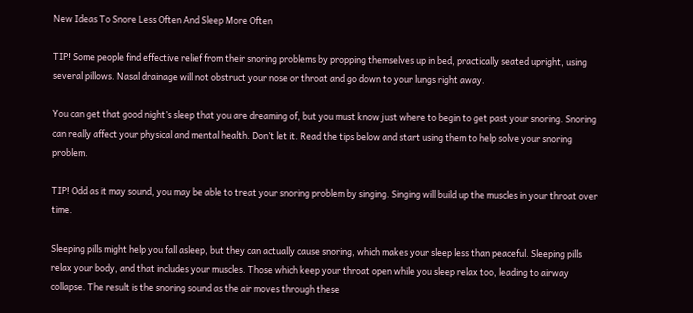New Ideas To Snore Less Often And Sleep More Often

TIP! Some people find effective relief from their snoring problems by propping themselves up in bed, practically seated upright, using several pillows. Nasal drainage will not obstruct your nose or throat and go down to your lungs right away.

You can get that good night’s sleep that you are dreaming of, but you must know just where to begin to get past your snoring. Snoring can really affect your physical and mental health. Don’t let it. Read the tips below and start using them to help solve your snoring problem.

TIP! Odd as it may sound, you may be able to treat your snoring problem by singing. Singing will build up the muscles in your throat over time.

Sleeping pills might help you fall asleep, but they can actually cause snoring, which makes your sleep less than peaceful. Sleeping pills relax your body, and that includes your muscles. Those which keep your throat open while you sleep relax too, leading to airway collapse. The result is the snoring sound as the air moves through these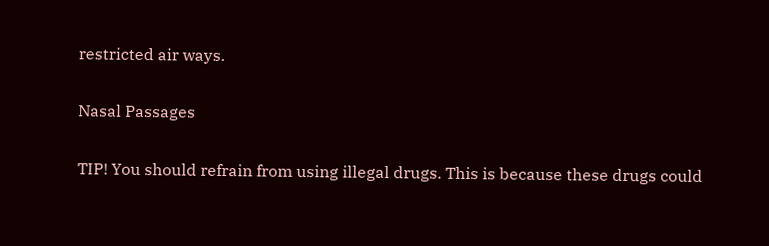restricted air ways.

Nasal Passages

TIP! You should refrain from using illegal drugs. This is because these drugs could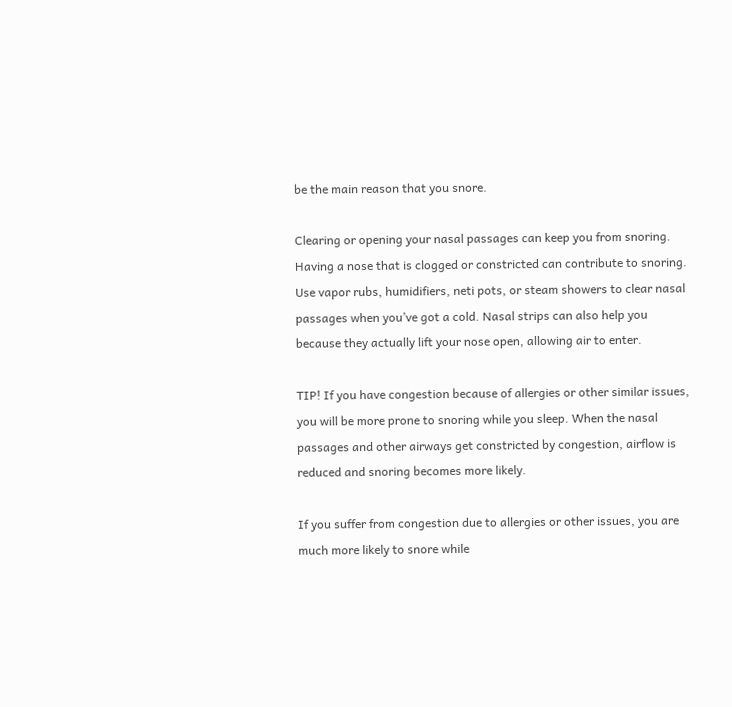be the main reason that you snore.

Clearing or opening your nasal passages can keep you from snoring. Having a nose that is clogged or constricted can contribute to snoring. Use vapor rubs, humidifiers, neti pots, or steam showers to clear nasal passages when you’ve got a cold. Nasal strips can also help you because they actually lift your nose open, allowing air to enter.

TIP! If you have congestion because of allergies or other similar issues, you will be more prone to snoring while you sleep. When the nasal passages and other airways get constricted by congestion, airflow is reduced and snoring becomes more likely.

If you suffer from congestion due to allergies or other issues, you are much more likely to snore while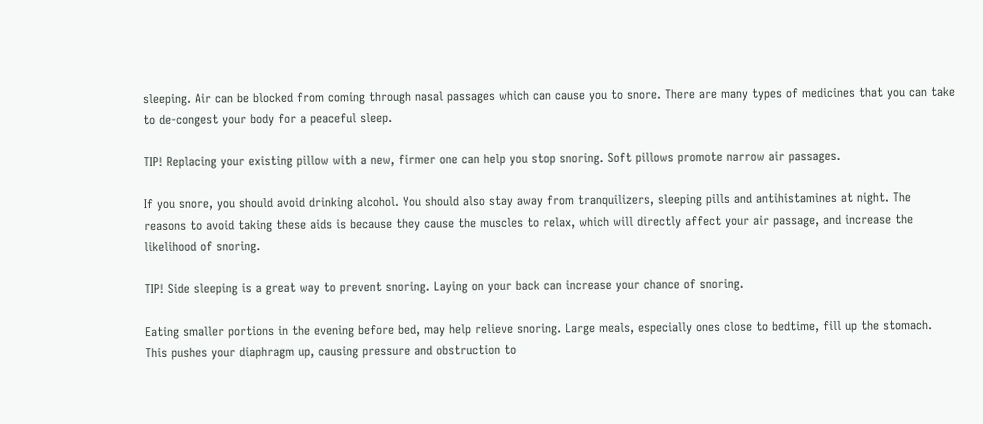sleeping. Air can be blocked from coming through nasal passages which can cause you to snore. There are many types of medicines that you can take to de-congest your body for a peaceful sleep.

TIP! Replacing your existing pillow with a new, firmer one can help you stop snoring. Soft pillows promote narrow air passages.

If you snore, you should avoid drinking alcohol. You should also stay away from tranquilizers, sleeping pills and antihistamines at night. The reasons to avoid taking these aids is because they cause the muscles to relax, which will directly affect your air passage, and increase the likelihood of snoring.

TIP! Side sleeping is a great way to prevent snoring. Laying on your back can increase your chance of snoring.

Eating smaller portions in the evening before bed, may help relieve snoring. Large meals, especially ones close to bedtime, fill up the stomach. This pushes your diaphragm up, causing pressure and obstruction to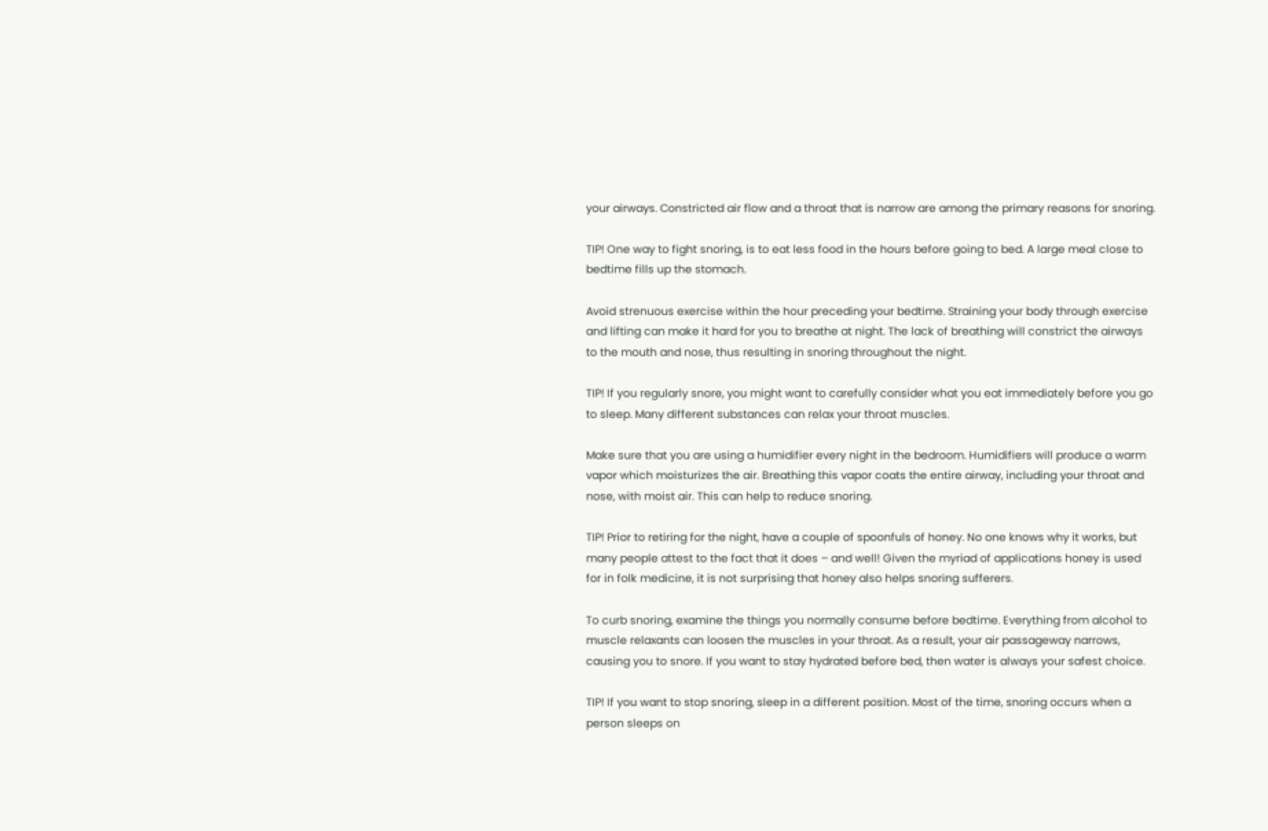your airways. Constricted air flow and a throat that is narrow are among the primary reasons for snoring.

TIP! One way to fight snoring, is to eat less food in the hours before going to bed. A large meal close to bedtime fills up the stomach.

Avoid strenuous exercise within the hour preceding your bedtime. Straining your body through exercise and lifting can make it hard for you to breathe at night. The lack of breathing will constrict the airways to the mouth and nose, thus resulting in snoring throughout the night.

TIP! If you regularly snore, you might want to carefully consider what you eat immediately before you go to sleep. Many different substances can relax your throat muscles.

Make sure that you are using a humidifier every night in the bedroom. Humidifiers will produce a warm vapor which moisturizes the air. Breathing this vapor coats the entire airway, including your throat and nose, with moist air. This can help to reduce snoring.

TIP! Prior to retiring for the night, have a couple of spoonfuls of honey. No one knows why it works, but many people attest to the fact that it does – and well! Given the myriad of applications honey is used for in folk medicine, it is not surprising that honey also helps snoring sufferers.

To curb snoring, examine the things you normally consume before bedtime. Everything from alcohol to muscle relaxants can loosen the muscles in your throat. As a result, your air passageway narrows, causing you to snore. If you want to stay hydrated before bed, then water is always your safest choice.

TIP! If you want to stop snoring, sleep in a different position. Most of the time, snoring occurs when a person sleeps on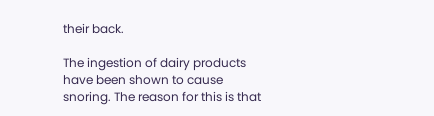their back.

The ingestion of dairy products have been shown to cause snoring. The reason for this is that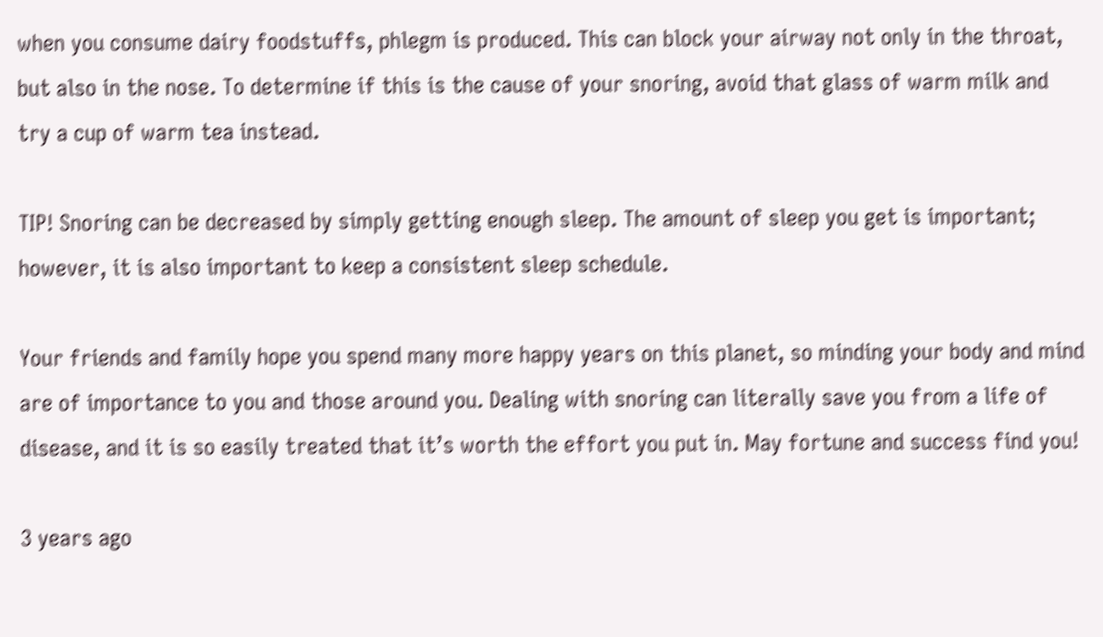when you consume dairy foodstuffs, phlegm is produced. This can block your airway not only in the throat, but also in the nose. To determine if this is the cause of your snoring, avoid that glass of warm milk and try a cup of warm tea instead.

TIP! Snoring can be decreased by simply getting enough sleep. The amount of sleep you get is important; however, it is also important to keep a consistent sleep schedule.

Your friends and family hope you spend many more happy years on this planet, so minding your body and mind are of importance to you and those around you. Dealing with snoring can literally save you from a life of disease, and it is so easily treated that it’s worth the effort you put in. May fortune and success find you!

3 years ago